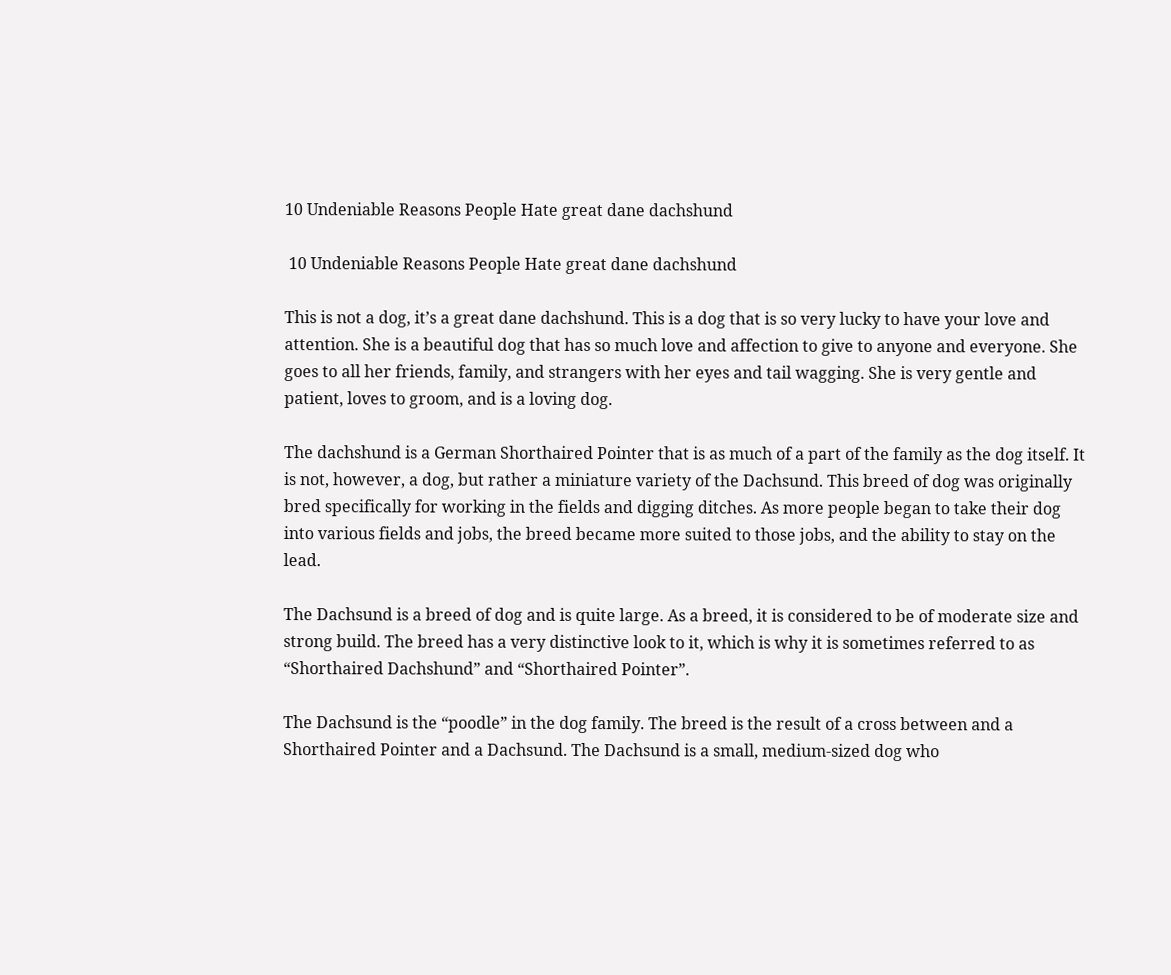10 Undeniable Reasons People Hate great dane dachshund

 10 Undeniable Reasons People Hate great dane dachshund

This is not a dog, it’s a great dane dachshund. This is a dog that is so very lucky to have your love and attention. She is a beautiful dog that has so much love and affection to give to anyone and everyone. She goes to all her friends, family, and strangers with her eyes and tail wagging. She is very gentle and patient, loves to groom, and is a loving dog.

The dachshund is a German Shorthaired Pointer that is as much of a part of the family as the dog itself. It is not, however, a dog, but rather a miniature variety of the Dachsund. This breed of dog was originally bred specifically for working in the fields and digging ditches. As more people began to take their dog into various fields and jobs, the breed became more suited to those jobs, and the ability to stay on the lead.

The Dachsund is a breed of dog and is quite large. As a breed, it is considered to be of moderate size and strong build. The breed has a very distinctive look to it, which is why it is sometimes referred to as “Shorthaired Dachshund” and “Shorthaired Pointer”.

The Dachsund is the “poodle” in the dog family. The breed is the result of a cross between and a Shorthaired Pointer and a Dachsund. The Dachsund is a small, medium-sized dog who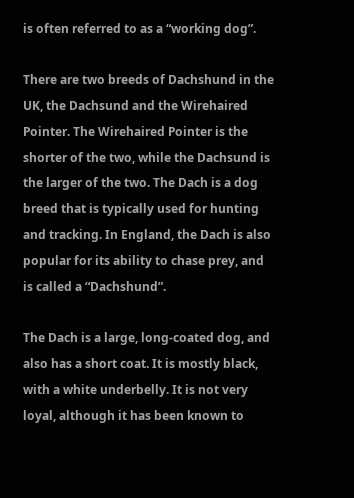is often referred to as a “working dog”.

There are two breeds of Dachshund in the UK, the Dachsund and the Wirehaired Pointer. The Wirehaired Pointer is the shorter of the two, while the Dachsund is the larger of the two. The Dach is a dog breed that is typically used for hunting and tracking. In England, the Dach is also popular for its ability to chase prey, and is called a “Dachshund”.

The Dach is a large, long-coated dog, and also has a short coat. It is mostly black, with a white underbelly. It is not very loyal, although it has been known to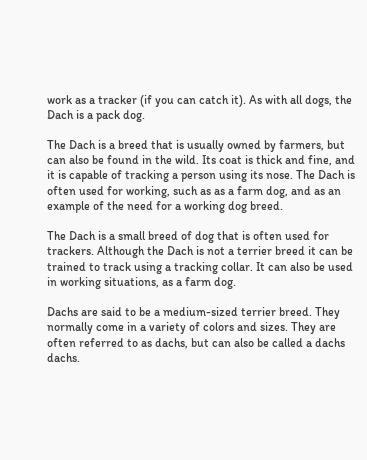work as a tracker (if you can catch it). As with all dogs, the Dach is a pack dog.

The Dach is a breed that is usually owned by farmers, but can also be found in the wild. Its coat is thick and fine, and it is capable of tracking a person using its nose. The Dach is often used for working, such as as a farm dog, and as an example of the need for a working dog breed.

The Dach is a small breed of dog that is often used for trackers. Although the Dach is not a terrier breed it can be trained to track using a tracking collar. It can also be used in working situations, as a farm dog.

Dachs are said to be a medium-sized terrier breed. They normally come in a variety of colors and sizes. They are often referred to as dachs, but can also be called a dachs dachs.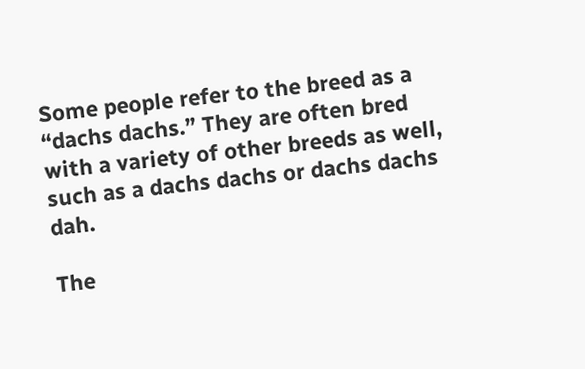Some people refer to the breed as a “dachs dachs.” They are often bred with a variety of other breeds as well, such as a dachs dachs or dachs dachs dah.

The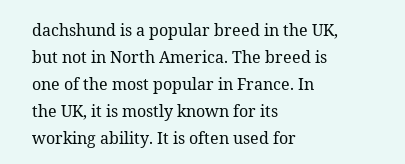dachshund is a popular breed in the UK, but not in North America. The breed is one of the most popular in France. In the UK, it is mostly known for its working ability. It is often used for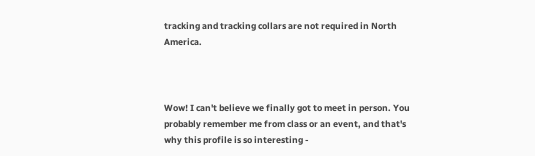tracking and tracking collars are not required in North America.



Wow! I can't believe we finally got to meet in person. You probably remember me from class or an event, and that's why this profile is so interesting -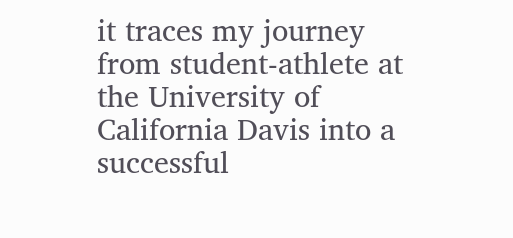it traces my journey from student-athlete at the University of California Davis into a successful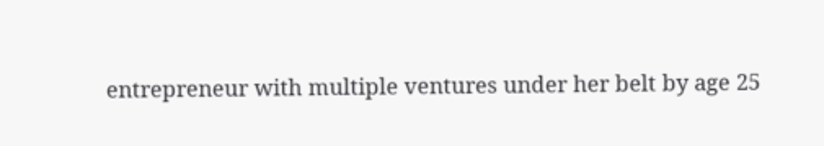entrepreneur with multiple ventures under her belt by age 25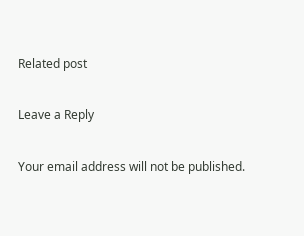Related post

Leave a Reply

Your email address will not be published.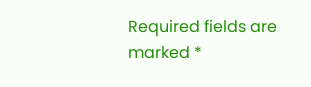Required fields are marked *